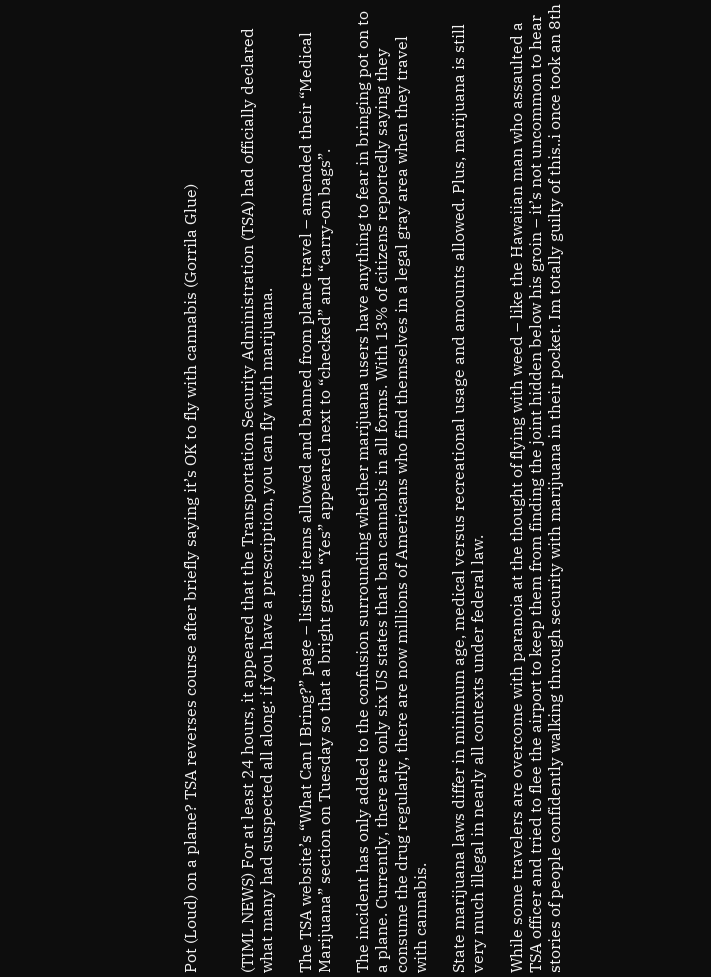Pot (Loud) on a plane? TSA reverses course after briefly saying it’s OK to fly with cannabis (Gorrila Glue)


(TIML NEWS) For at least 24 hours, it appeared that the Transportation Security Administration (TSA) had officially declared what many had suspected all along: if you have a prescription, you can fly with marijuana.

The TSA website’s “What Can I Bring?” page – listing items allowed and banned from plane travel – amended their “Medical Marijuana” section on Tuesday so that a bright green “Yes” appeared next to “checked” and “carry-on bags”.

The incident has only added to the confusion surrounding whether marijuana users have anything to fear in bringing pot on to a plane. Currently, there are only six US states that ban cannabis in all forms. With 13% of citizens reportedly saying they consume the drug regularly, there are now millions of Americans who find themselves in a legal gray area when they travel with cannabis.

State marijuana laws differ in minimum age, medical versus recreational usage and amounts allowed. Plus, marijuana is still very much illegal in nearly all contexts under federal law.

While some travelers are overcome with paranoia at the thought of flying with weed – like the Hawaiian man who assaulted a TSA officer and tried to flee the airport to keep them from finding the joint hidden below his groin – it’s not uncommon to hear stories of people confidently walking through security with marijuana in their pocket. Im totally guilty of this..i once took an 8th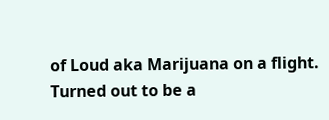of Loud aka Marijuana on a flight. Turned out to be a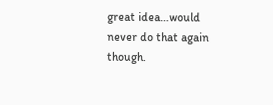great idea…would never do that again though.